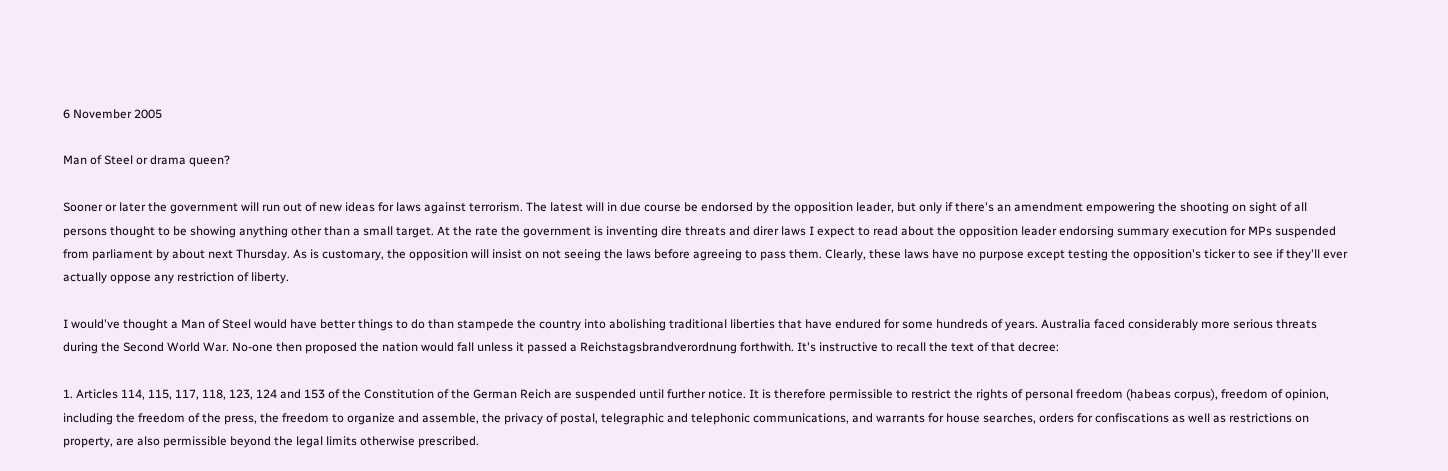6 November 2005

Man of Steel or drama queen?

Sooner or later the government will run out of new ideas for laws against terrorism. The latest will in due course be endorsed by the opposition leader, but only if there's an amendment empowering the shooting on sight of all persons thought to be showing anything other than a small target. At the rate the government is inventing dire threats and direr laws I expect to read about the opposition leader endorsing summary execution for MPs suspended from parliament by about next Thursday. As is customary, the opposition will insist on not seeing the laws before agreeing to pass them. Clearly, these laws have no purpose except testing the opposition's ticker to see if they'll ever actually oppose any restriction of liberty.

I would've thought a Man of Steel would have better things to do than stampede the country into abolishing traditional liberties that have endured for some hundreds of years. Australia faced considerably more serious threats during the Second World War. No-one then proposed the nation would fall unless it passed a Reichstagsbrandverordnung forthwith. It's instructive to recall the text of that decree:

1. Articles 114, 115, 117, 118, 123, 124 and 153 of the Constitution of the German Reich are suspended until further notice. It is therefore permissible to restrict the rights of personal freedom (habeas corpus), freedom of opinion, including the freedom of the press, the freedom to organize and assemble, the privacy of postal, telegraphic and telephonic communications, and warrants for house searches, orders for confiscations as well as restrictions on property, are also permissible beyond the legal limits otherwise prescribed.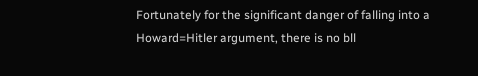Fortunately for the significant danger of falling into a Howard=Hitler argument, there is no bll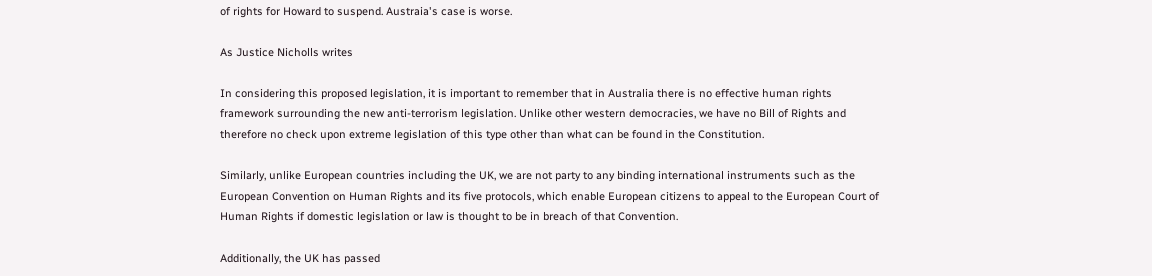of rights for Howard to suspend. Austraia's case is worse.

As Justice Nicholls writes

In considering this proposed legislation, it is important to remember that in Australia there is no effective human rights framework surrounding the new anti-terrorism legislation. Unlike other western democracies, we have no Bill of Rights and therefore no check upon extreme legislation of this type other than what can be found in the Constitution.

Similarly, unlike European countries including the UK, we are not party to any binding international instruments such as the European Convention on Human Rights and its five protocols, which enable European citizens to appeal to the European Court of Human Rights if domestic legislation or law is thought to be in breach of that Convention.

Additionally, the UK has passed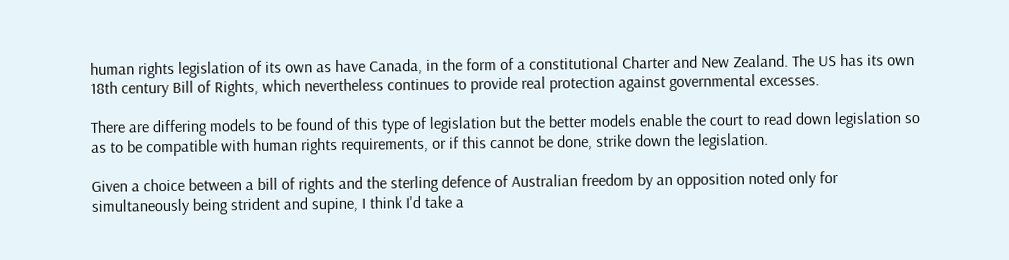human rights legislation of its own as have Canada, in the form of a constitutional Charter and New Zealand. The US has its own 18th century Bill of Rights, which nevertheless continues to provide real protection against governmental excesses.

There are differing models to be found of this type of legislation but the better models enable the court to read down legislation so as to be compatible with human rights requirements, or if this cannot be done, strike down the legislation.

Given a choice between a bill of rights and the sterling defence of Australian freedom by an opposition noted only for simultaneously being strident and supine, I think I'd take a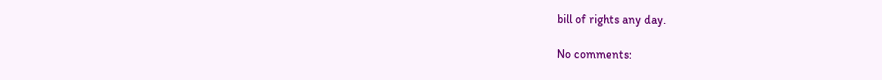bill of rights any day.

No comments: